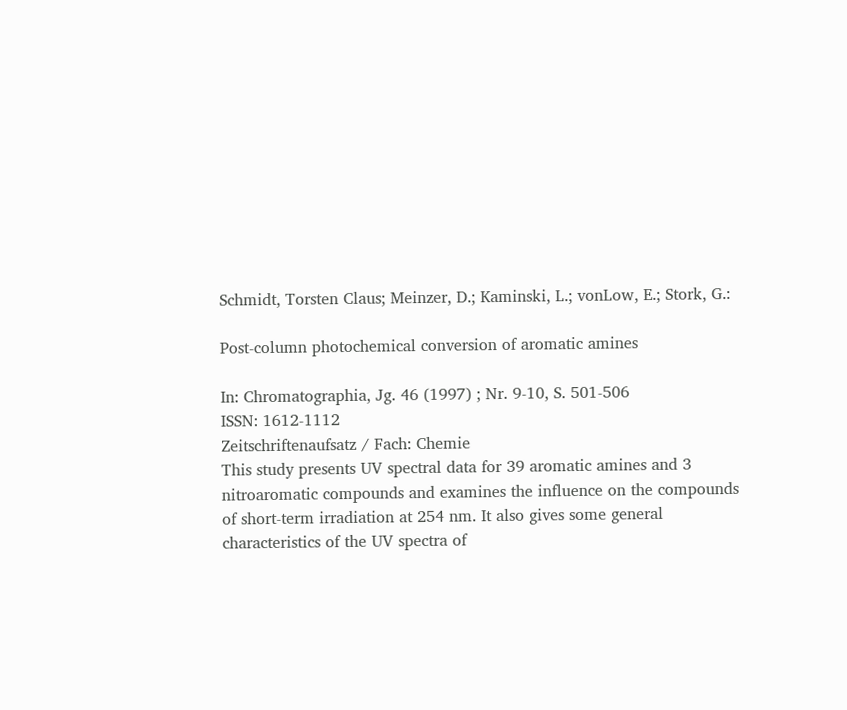Schmidt, Torsten Claus; Meinzer, D.; Kaminski, L.; vonLow, E.; Stork, G.:

Post-column photochemical conversion of aromatic amines

In: Chromatographia, Jg. 46 (1997) ; Nr. 9-10, S. 501-506
ISSN: 1612-1112
Zeitschriftenaufsatz / Fach: Chemie
This study presents UV spectral data for 39 aromatic amines and 3 nitroaromatic compounds and examines the influence on the compounds of short-term irradiation at 254 nm. It also gives some general characteristics of the UV spectra of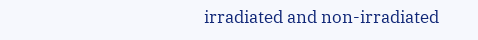irradiated and non-irradiated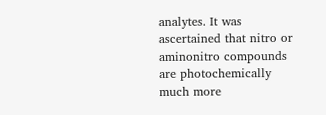analytes. It was ascertained that nitro or aminonitro compounds are photochemically much more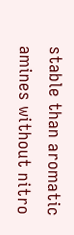stable than aromatic amines without nitro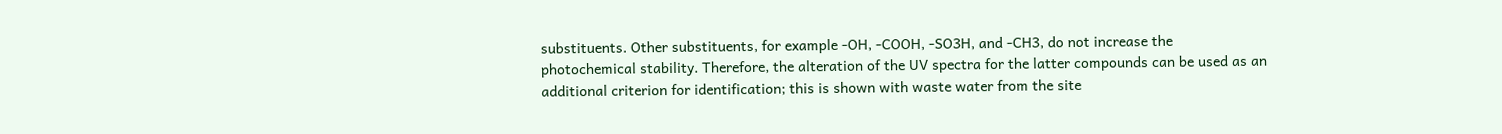substituents. Other substituents, for example -OH, -COOH, -SO3H, and -CH3, do not increase the photochemical stability. Therefore, the alteration of the UV spectra for the latter compounds can be used as an additional criterion for identification; this is shown with waste water from the site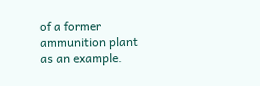of a former ammunition plant as an example.